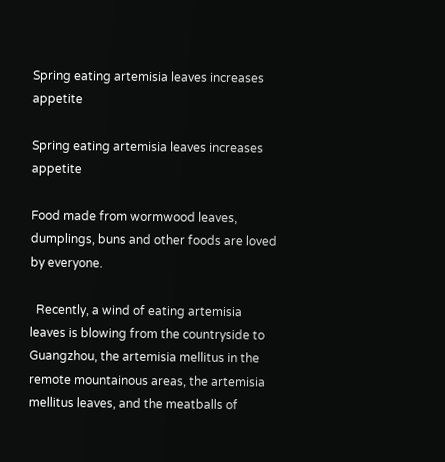Spring eating artemisia leaves increases appetite

Spring eating artemisia leaves increases appetite

Food made from wormwood leaves, dumplings, buns and other foods are loved by everyone.

  Recently, a wind of eating artemisia leaves is blowing from the countryside to Guangzhou, the artemisia mellitus in the remote mountainous areas, the artemisia mellitus leaves, and the meatballs of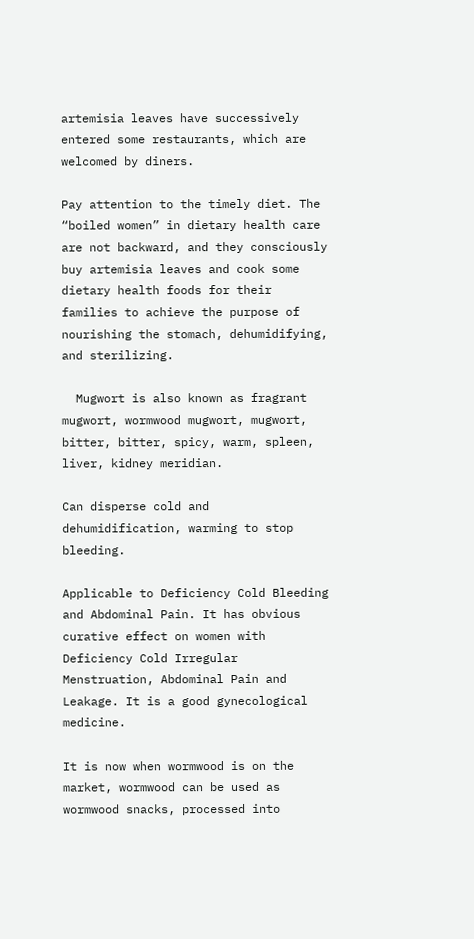artemisia leaves have successively entered some restaurants, which are welcomed by diners.

Pay attention to the timely diet. The “boiled women” in dietary health care are not backward, and they consciously buy artemisia leaves and cook some dietary health foods for their families to achieve the purpose of nourishing the stomach, dehumidifying, and sterilizing.

  Mugwort is also known as fragrant mugwort, wormwood mugwort, mugwort, bitter, bitter, spicy, warm, spleen, liver, kidney meridian.

Can disperse cold and dehumidification, warming to stop bleeding.

Applicable to Deficiency Cold Bleeding and Abdominal Pain. It has obvious curative effect on women with Deficiency Cold Irregular Menstruation, Abdominal Pain and Leakage. It is a good gynecological medicine.

It is now when wormwood is on the market, wormwood can be used as wormwood snacks, processed into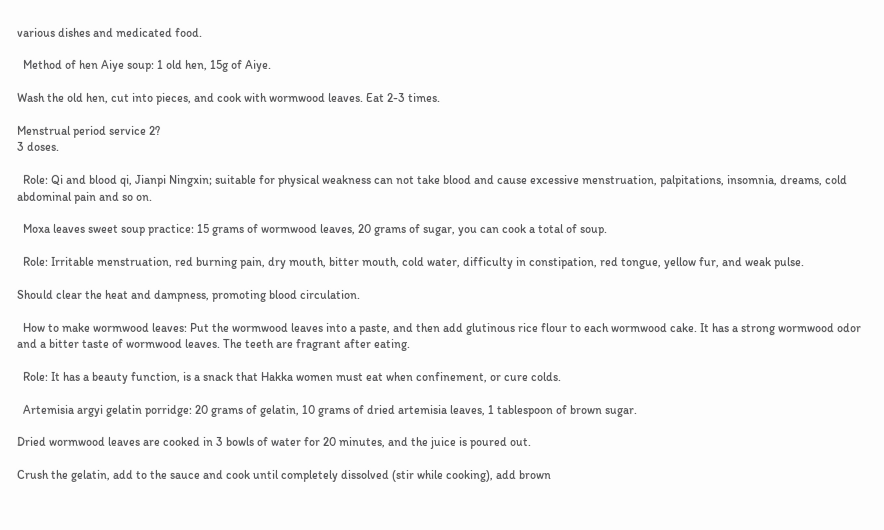various dishes and medicated food.

  Method of hen Aiye soup: 1 old hen, 15g of Aiye.

Wash the old hen, cut into pieces, and cook with wormwood leaves. Eat 2-3 times.

Menstrual period service 2?
3 doses.

  Role: Qi and blood qi, Jianpi Ningxin; suitable for physical weakness can not take blood and cause excessive menstruation, palpitations, insomnia, dreams, cold abdominal pain and so on.

  Moxa leaves sweet soup practice: 15 grams of wormwood leaves, 20 grams of sugar, you can cook a total of soup.

  Role: Irritable menstruation, red burning pain, dry mouth, bitter mouth, cold water, difficulty in constipation, red tongue, yellow fur, and weak pulse.

Should clear the heat and dampness, promoting blood circulation.

  How to make wormwood leaves: Put the wormwood leaves into a paste, and then add glutinous rice flour to each wormwood cake. It has a strong wormwood odor and a bitter taste of wormwood leaves. The teeth are fragrant after eating.

  Role: It has a beauty function, is a snack that Hakka women must eat when confinement, or cure colds.

  Artemisia argyi gelatin porridge: 20 grams of gelatin, 10 grams of dried artemisia leaves, 1 tablespoon of brown sugar.

Dried wormwood leaves are cooked in 3 bowls of water for 20 minutes, and the juice is poured out.

Crush the gelatin, add to the sauce and cook until completely dissolved (stir while cooking), add brown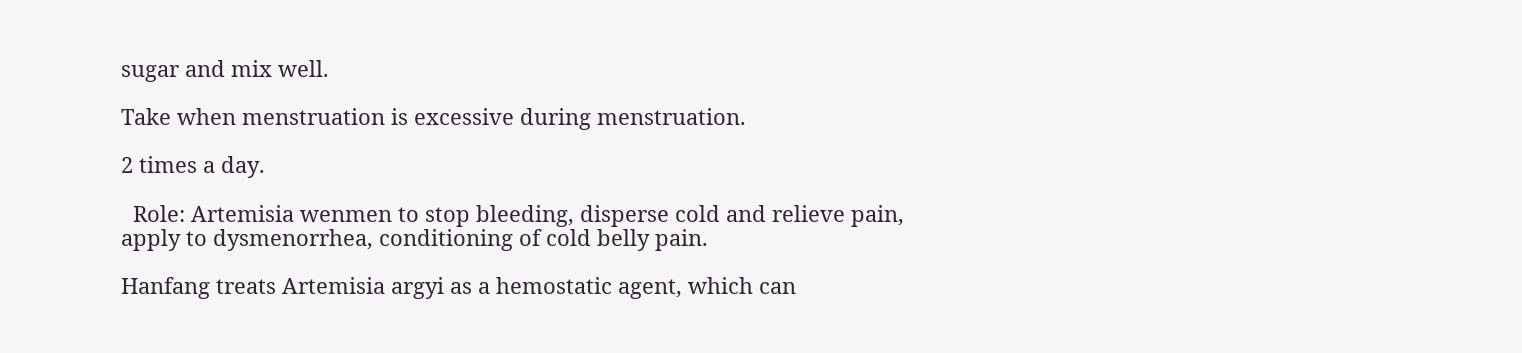sugar and mix well.

Take when menstruation is excessive during menstruation.

2 times a day.

  Role: Artemisia wenmen to stop bleeding, disperse cold and relieve pain, apply to dysmenorrhea, conditioning of cold belly pain.

Hanfang treats Artemisia argyi as a hemostatic agent, which can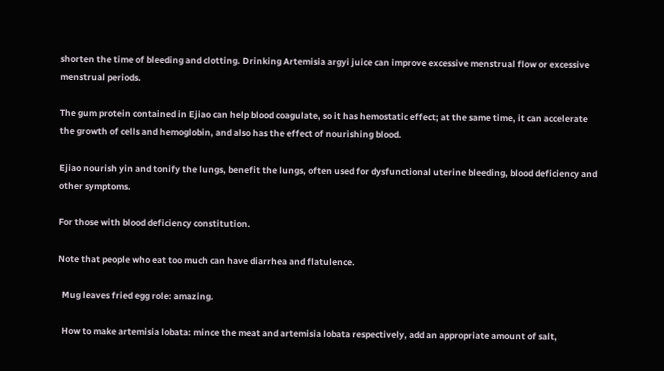shorten the time of bleeding and clotting. Drinking Artemisia argyi juice can improve excessive menstrual flow or excessive menstrual periods.

The gum protein contained in Ejiao can help blood coagulate, so it has hemostatic effect; at the same time, it can accelerate the growth of cells and hemoglobin, and also has the effect of nourishing blood.

Ejiao nourish yin and tonify the lungs, benefit the lungs, often used for dysfunctional uterine bleeding, blood deficiency and other symptoms.

For those with blood deficiency constitution.

Note that people who eat too much can have diarrhea and flatulence.

  Mug leaves fried egg role: amazing.

  How to make artemisia lobata: mince the meat and artemisia lobata respectively, add an appropriate amount of salt,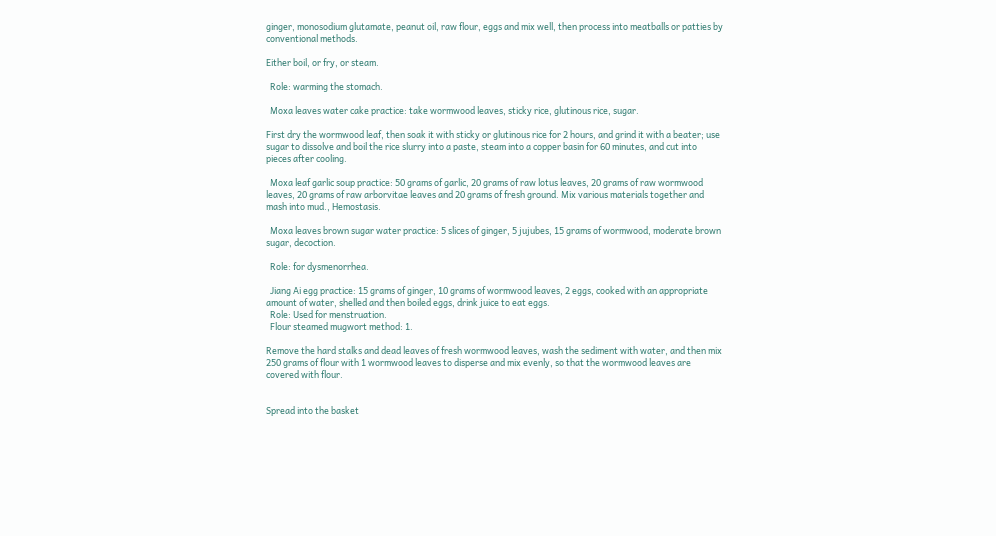ginger, monosodium glutamate, peanut oil, raw flour, eggs and mix well, then process into meatballs or patties by conventional methods.

Either boil, or fry, or steam.

  Role: warming the stomach.

  Moxa leaves water cake practice: take wormwood leaves, sticky rice, glutinous rice, sugar.

First dry the wormwood leaf, then soak it with sticky or glutinous rice for 2 hours, and grind it with a beater; use sugar to dissolve and boil the rice slurry into a paste, steam into a copper basin for 60 minutes, and cut into pieces after cooling.

  Moxa leaf garlic soup practice: 50 grams of garlic, 20 grams of raw lotus leaves, 20 grams of raw wormwood leaves, 20 grams of raw arborvitae leaves and 20 grams of fresh ground. Mix various materials together and mash into mud., Hemostasis.

  Moxa leaves brown sugar water practice: 5 slices of ginger, 5 jujubes, 15 grams of wormwood, moderate brown sugar, decoction.

  Role: for dysmenorrhea.

  Jiang Ai egg practice: 15 grams of ginger, 10 grams of wormwood leaves, 2 eggs, cooked with an appropriate amount of water, shelled and then boiled eggs, drink juice to eat eggs.
  Role: Used for menstruation.
  Flour steamed mugwort method: 1.

Remove the hard stalks and dead leaves of fresh wormwood leaves, wash the sediment with water, and then mix 250 grams of flour with 1 wormwood leaves to disperse and mix evenly, so that the wormwood leaves are covered with flour.


Spread into the basket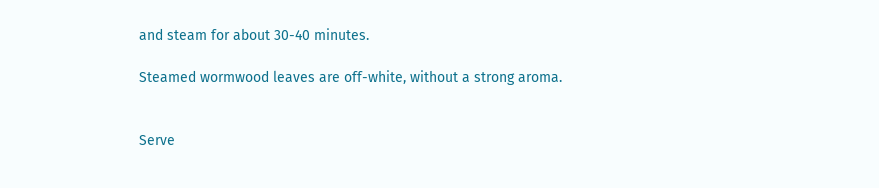and steam for about 30-40 minutes.

Steamed wormwood leaves are off-white, without a strong aroma.


Serve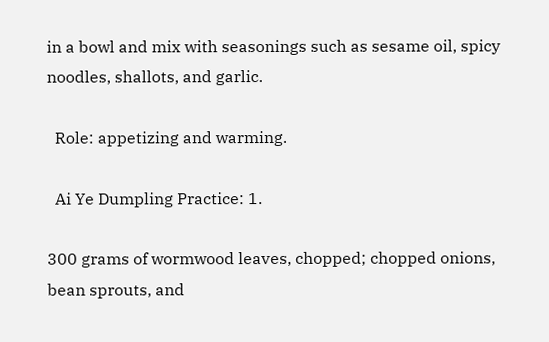in a bowl and mix with seasonings such as sesame oil, spicy noodles, shallots, and garlic.

  Role: appetizing and warming.

  Ai Ye Dumpling Practice: 1.

300 grams of wormwood leaves, chopped; chopped onions, bean sprouts, and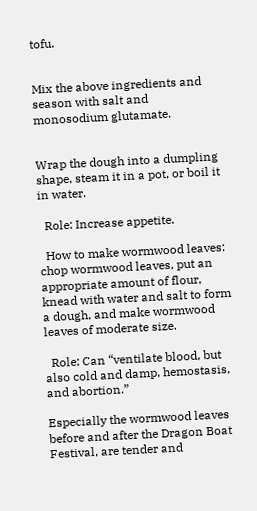tofu.


Mix the above ingredients and season with salt and monosodium glutamate.


Wrap the dough into a dumpling shape, steam it in a pot, or boil it in water.

  Role: Increase appetite.

  How to make wormwood leaves: chop wormwood leaves, put an appropriate amount of flour, knead with water and salt to form a dough, and make wormwood leaves of moderate size.

  Role: Can “ventilate blood, but also cold and damp, hemostasis, and abortion.”

Especially the wormwood leaves before and after the Dragon Boat Festival, are tender and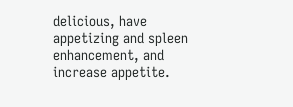delicious, have appetizing and spleen enhancement, and increase appetite.